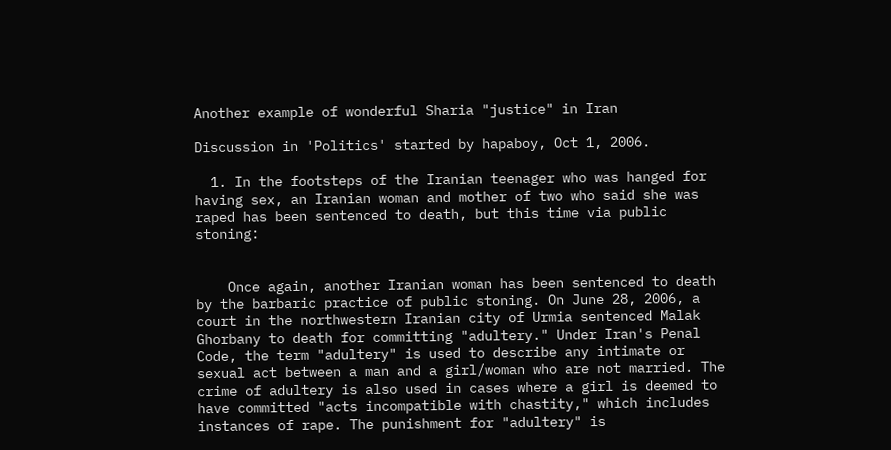Another example of wonderful Sharia "justice" in Iran

Discussion in 'Politics' started by hapaboy, Oct 1, 2006.

  1. In the footsteps of the Iranian teenager who was hanged for having sex, an Iranian woman and mother of two who said she was raped has been sentenced to death, but this time via public stoning:


    Once again, another Iranian woman has been sentenced to death by the barbaric practice of public stoning. On June 28, 2006, a court in the northwestern Iranian city of Urmia sentenced Malak Ghorbany to death for committing "adultery." Under Iran's Penal Code, the term "adultery" is used to describe any intimate or sexual act between a man and a girl/woman who are not married. The crime of adultery is also used in cases where a girl is deemed to have committed "acts incompatible with chastity," which includes instances of rape. The punishment for "adultery" is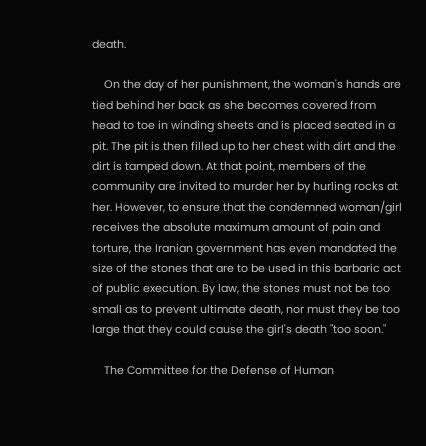death.

    On the day of her punishment, the woman's hands are tied behind her back as she becomes covered from head to toe in winding sheets and is placed seated in a pit. The pit is then filled up to her chest with dirt and the dirt is tamped down. At that point, members of the community are invited to murder her by hurling rocks at her. However, to ensure that the condemned woman/girl receives the absolute maximum amount of pain and torture, the Iranian government has even mandated the size of the stones that are to be used in this barbaric act of public execution. By law, the stones must not be too small as to prevent ultimate death, nor must they be too large that they could cause the girl's death "too soon."

    The Committee for the Defense of Human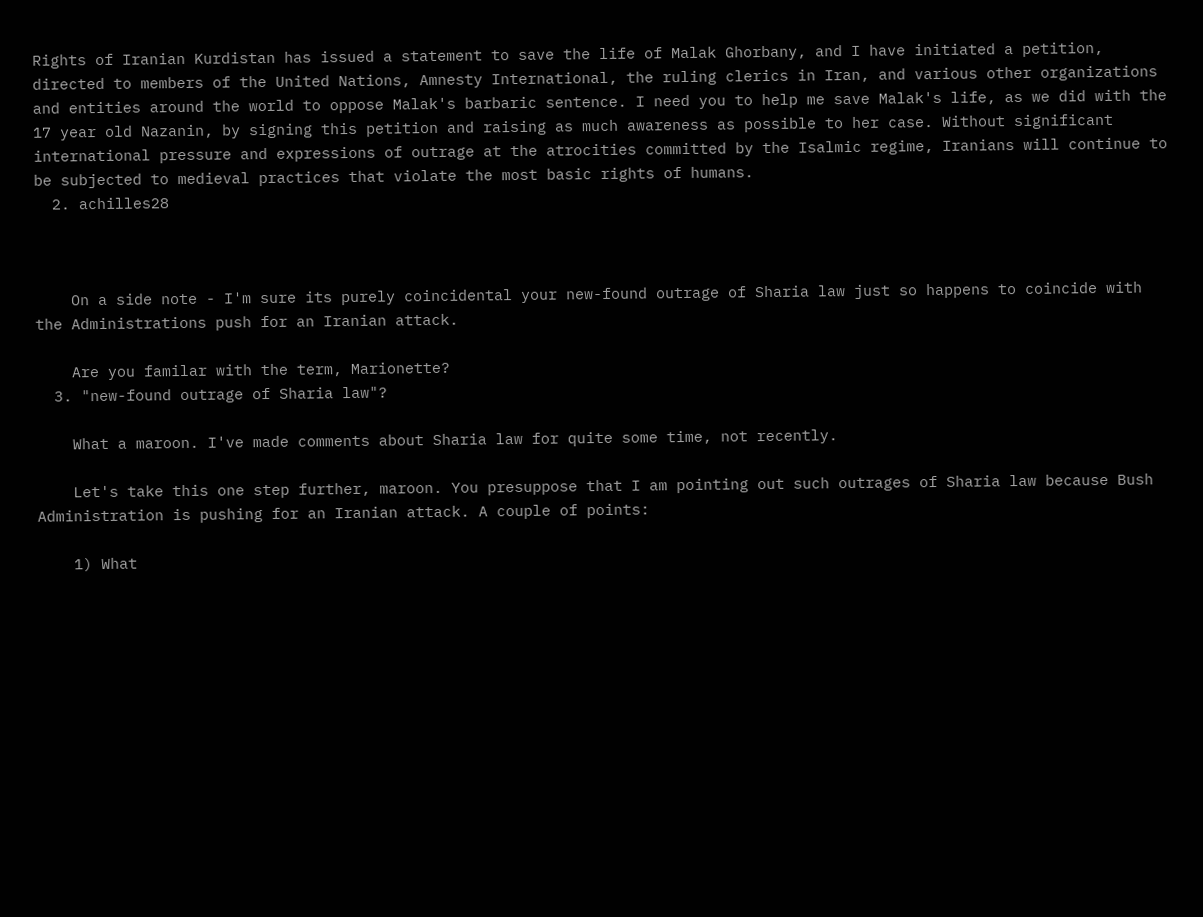Rights of Iranian Kurdistan has issued a statement to save the life of Malak Ghorbany, and I have initiated a petition, directed to members of the United Nations, Amnesty International, the ruling clerics in Iran, and various other organizations and entities around the world to oppose Malak's barbaric sentence. I need you to help me save Malak's life, as we did with the 17 year old Nazanin, by signing this petition and raising as much awareness as possible to her case. Without significant international pressure and expressions of outrage at the atrocities committed by the Isalmic regime, Iranians will continue to be subjected to medieval practices that violate the most basic rights of humans.
  2. achilles28



    On a side note - I'm sure its purely coincidental your new-found outrage of Sharia law just so happens to coincide with the Administrations push for an Iranian attack.

    Are you familar with the term, Marionette?
  3. "new-found outrage of Sharia law"?

    What a maroon. I've made comments about Sharia law for quite some time, not recently.

    Let's take this one step further, maroon. You presuppose that I am pointing out such outrages of Sharia law because Bush Administration is pushing for an Iranian attack. A couple of points:

    1) What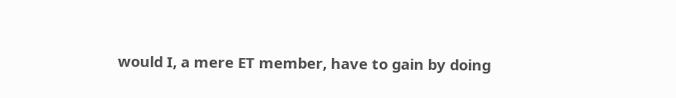would I, a mere ET member, have to gain by doing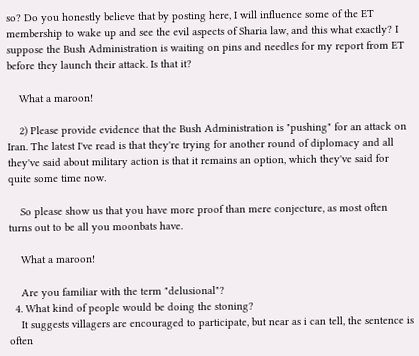so? Do you honestly believe that by posting here, I will influence some of the ET membership to wake up and see the evil aspects of Sharia law, and this what exactly? I suppose the Bush Administration is waiting on pins and needles for my report from ET before they launch their attack. Is that it?

    What a maroon!

    2) Please provide evidence that the Bush Administration is "pushing" for an attack on Iran. The latest I've read is that they're trying for another round of diplomacy and all they've said about military action is that it remains an option, which they've said for quite some time now.

    So please show us that you have more proof than mere conjecture, as most often turns out to be all you moonbats have.

    What a maroon!

    Are you familiar with the term "delusional"?
  4. What kind of people would be doing the stoning?
    It suggests villagers are encouraged to participate, but near as i can tell, the sentence is often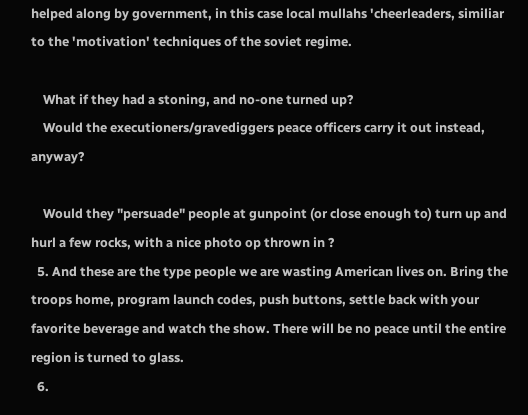helped along by government, in this case local mullahs 'cheerleaders, similiar to the 'motivation' techniques of the soviet regime.

    What if they had a stoning, and no-one turned up?
    Would the executioners/gravediggers peace officers carry it out instead, anyway?

    Would they "persuade" people at gunpoint (or close enough to) turn up and hurl a few rocks, with a nice photo op thrown in ?
  5. And these are the type people we are wasting American lives on. Bring the troops home, program launch codes, push buttons, settle back with your favorite beverage and watch the show. There will be no peace until the entire region is turned to glass.
  6.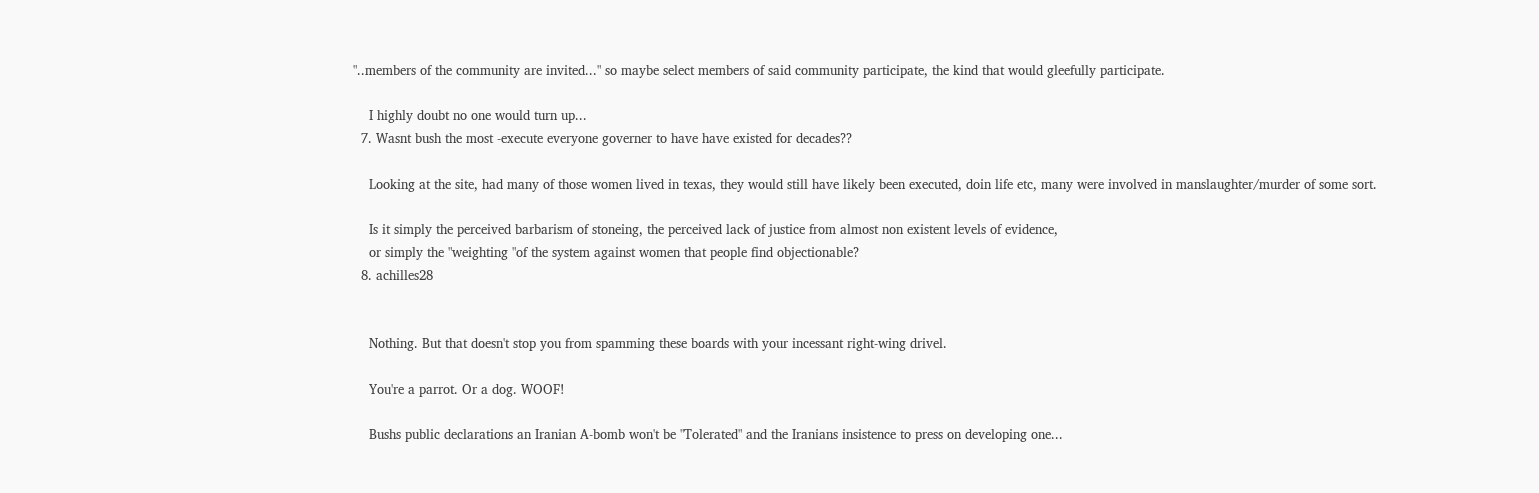"..members of the community are invited..." so maybe select members of said community participate, the kind that would gleefully participate.

    I highly doubt no one would turn up...
  7. Wasnt bush the most -execute everyone governer to have have existed for decades??

    Looking at the site, had many of those women lived in texas, they would still have likely been executed, doin life etc, many were involved in manslaughter/murder of some sort.

    Is it simply the perceived barbarism of stoneing, the perceived lack of justice from almost non existent levels of evidence,
    or simply the "weighting "of the system against women that people find objectionable?
  8. achilles28


    Nothing. But that doesn't stop you from spamming these boards with your incessant right-wing drivel.

    You're a parrot. Or a dog. WOOF!

    Bushs public declarations an Iranian A-bomb won't be "Tolerated" and the Iranians insistence to press on developing one...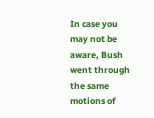In case you may not be aware, Bush went through the same motions of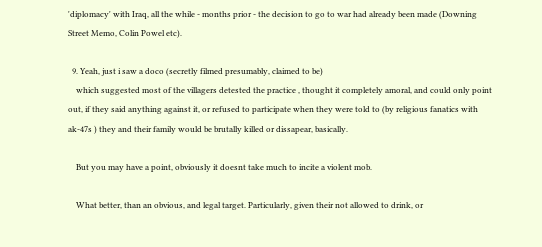'diplomacy' with Iraq, all the while - months prior - the decision to go to war had already been made (Downing Street Memo, Colin Powel etc).

  9. Yeah, just i saw a doco (secretly filmed presumably, claimed to be)
    which suggested most of the villagers detested the practice , thought it completely amoral, and could only point out, if they said anything against it, or refused to participate when they were told to (by religious fanatics with ak-47s ) they and their family would be brutally killed or dissapear, basically.

    But you may have a point, obviously it doesnt take much to incite a violent mob.

    What better, than an obvious, and legal target. Particularly, given their not allowed to drink, or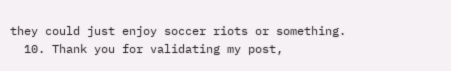they could just enjoy soccer riots or something.
  10. Thank you for validating my post,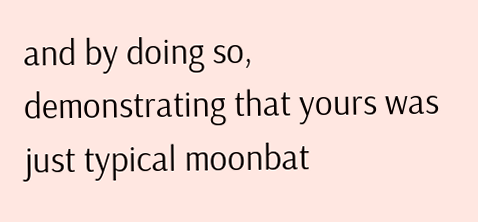and by doing so, demonstrating that yours was just typical moonbat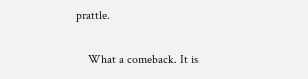prattle.

    What a comeback. It is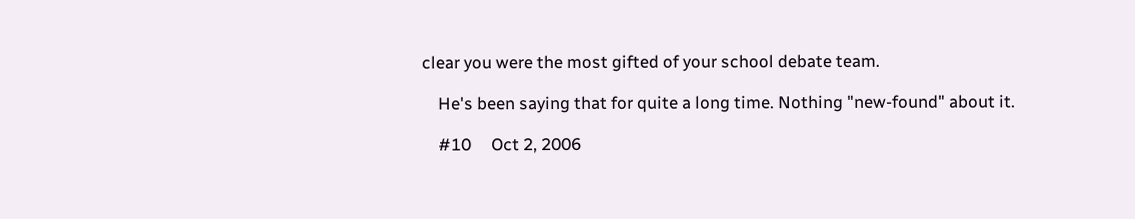clear you were the most gifted of your school debate team.

    He's been saying that for quite a long time. Nothing "new-found" about it.

    #10     Oct 2, 2006